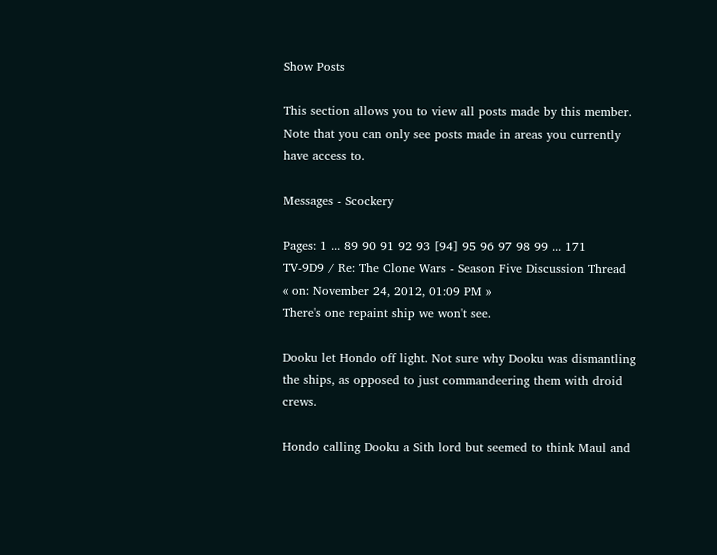Show Posts

This section allows you to view all posts made by this member. Note that you can only see posts made in areas you currently have access to.

Messages - Scockery

Pages: 1 ... 89 90 91 92 93 [94] 95 96 97 98 99 ... 171
TV-9D9 / Re: The Clone Wars - Season Five Discussion Thread
« on: November 24, 2012, 01:09 PM »
There's one repaint ship we won't see.

Dooku let Hondo off light. Not sure why Dooku was dismantling the ships, as opposed to just commandeering them with droid crews.

Hondo calling Dooku a Sith lord but seemed to think Maul and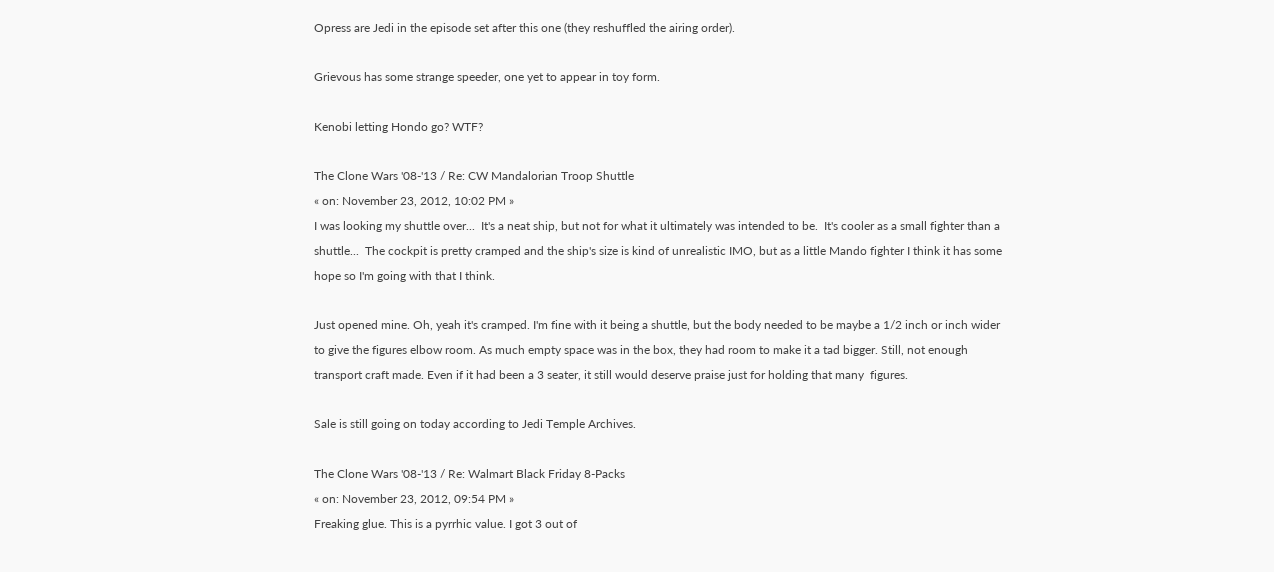Opress are Jedi in the episode set after this one (they reshuffled the airing order).

Grievous has some strange speeder, one yet to appear in toy form.

Kenobi letting Hondo go? WTF?

The Clone Wars '08-'13 / Re: CW Mandalorian Troop Shuttle
« on: November 23, 2012, 10:02 PM »
I was looking my shuttle over...  It's a neat ship, but not for what it ultimately was intended to be.  It's cooler as a small fighter than a shuttle...  The cockpit is pretty cramped and the ship's size is kind of unrealistic IMO, but as a little Mando fighter I think it has some hope so I'm going with that I think.

Just opened mine. Oh, yeah it's cramped. I'm fine with it being a shuttle, but the body needed to be maybe a 1/2 inch or inch wider to give the figures elbow room. As much empty space was in the box, they had room to make it a tad bigger. Still, not enough transport craft made. Even if it had been a 3 seater, it still would deserve praise just for holding that many  figures.

Sale is still going on today according to Jedi Temple Archives.

The Clone Wars '08-'13 / Re: Walmart Black Friday 8-Packs
« on: November 23, 2012, 09:54 PM »
Freaking glue. This is a pyrrhic value. I got 3 out of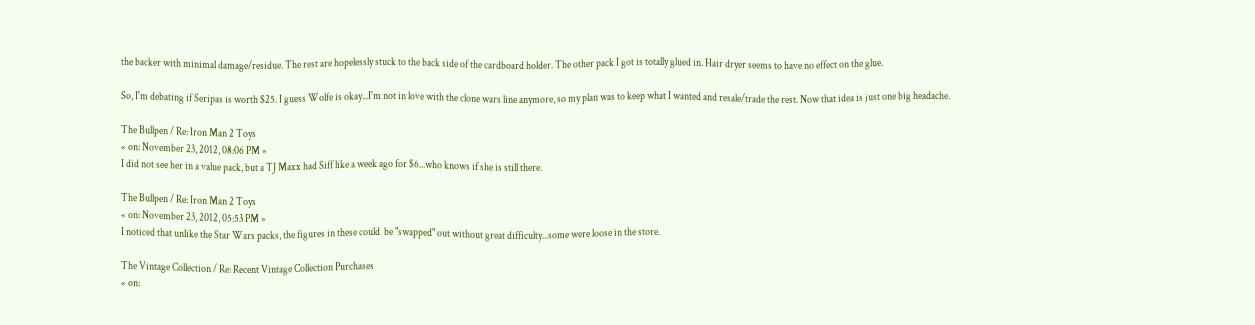the backer with minimal damage/residue. The rest are hopelessly stuck to the back side of the cardboard holder. The other pack I got is totally glued in. Hair dryer seems to have no effect on the glue.

So, I'm debating if Seripas is worth $25. I guess Wolfe is okay...I'm not in love with the clone wars line anymore, so my plan was to keep what I wanted and resale/trade the rest. Now that idea is just one big headache.

The Bullpen / Re: Iron Man 2 Toys
« on: November 23, 2012, 08:06 PM »
I did not see her in a value pack, but a TJ Maxx had Siff like a week ago for $6...who knows if she is still there.

The Bullpen / Re: Iron Man 2 Toys
« on: November 23, 2012, 05:53 PM »
I noticed that unlike the Star Wars packs, the figures in these could  be "swapped" out without great difficulty...some were loose in the store.

The Vintage Collection / Re: Recent Vintage Collection Purchases
« on: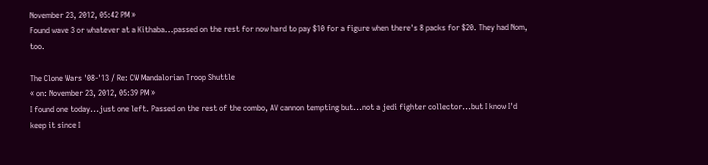November 23, 2012, 05:42 PM »
Found wave 3 or whatever at a Kithaba...passed on the rest for now hard to pay $10 for a figure when there's 8 packs for $20. They had Nom, too.

The Clone Wars '08-'13 / Re: CW Mandalorian Troop Shuttle
« on: November 23, 2012, 05:39 PM »
I found one today...just one left. Passed on the rest of the combo, AV cannon tempting but...not a jedi fighter collector...but I know I'd keep it since I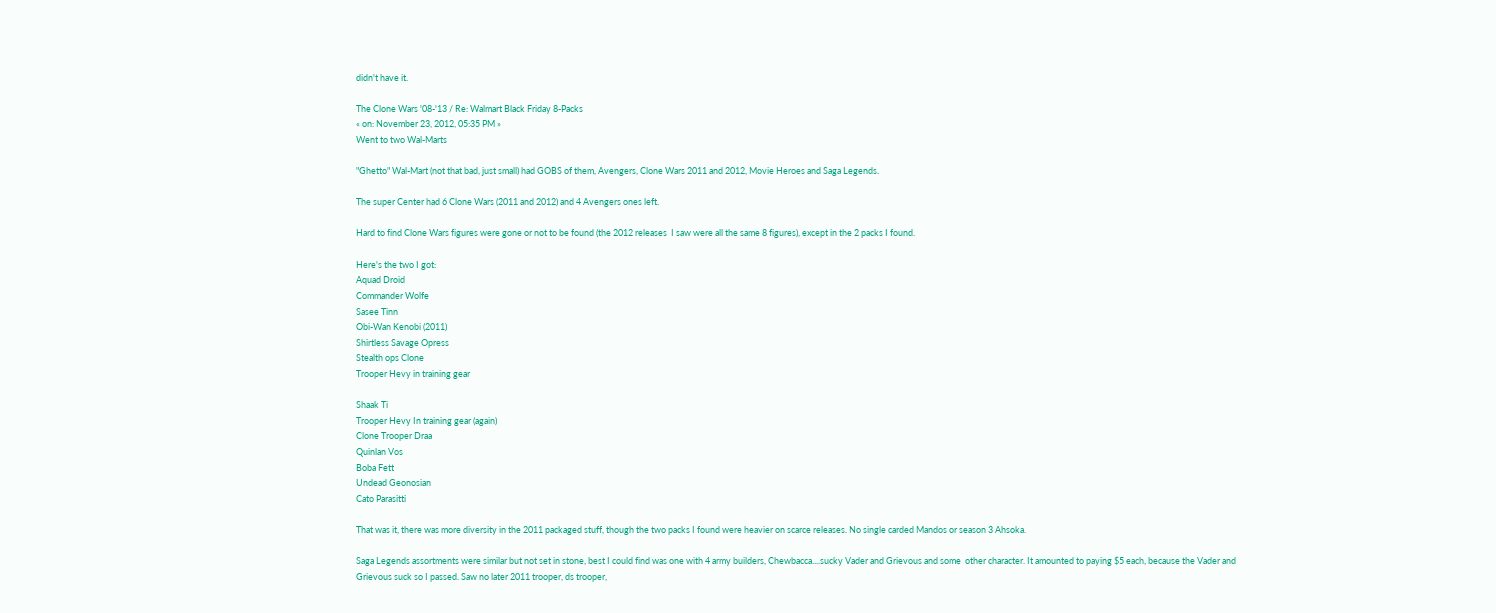didn't have it.

The Clone Wars '08-'13 / Re: Walmart Black Friday 8-Packs
« on: November 23, 2012, 05:35 PM »
Went to two Wal-Marts

"Ghetto" Wal-Mart (not that bad, just small) had GOBS of them, Avengers, Clone Wars 2011 and 2012, Movie Heroes and Saga Legends.

The super Center had 6 Clone Wars (2011 and 2012) and 4 Avengers ones left.

Hard to find Clone Wars figures were gone or not to be found (the 2012 releases  I saw were all the same 8 figures), except in the 2 packs I found.

Here's the two I got:
Aquad Droid
Commander Wolfe
Sasee Tinn
Obi-Wan Kenobi (2011)
Shirtless Savage Opress
Stealth ops Clone
Trooper Hevy in training gear

Shaak Ti
Trooper Hevy In training gear (again)
Clone Trooper Draa
Quinlan Vos
Boba Fett
Undead Geonosian
Cato Parasitti

That was it, there was more diversity in the 2011 packaged stuff, though the two packs I found were heavier on scarce releases. No single carded Mandos or season 3 Ahsoka.

Saga Legends assortments were similar but not set in stone, best I could find was one with 4 army builders, Chewbacca....sucky Vader and Grievous and some  other character. It amounted to paying $5 each, because the Vader and Grievous suck so I passed. Saw no later 2011 trooper, ds trooper,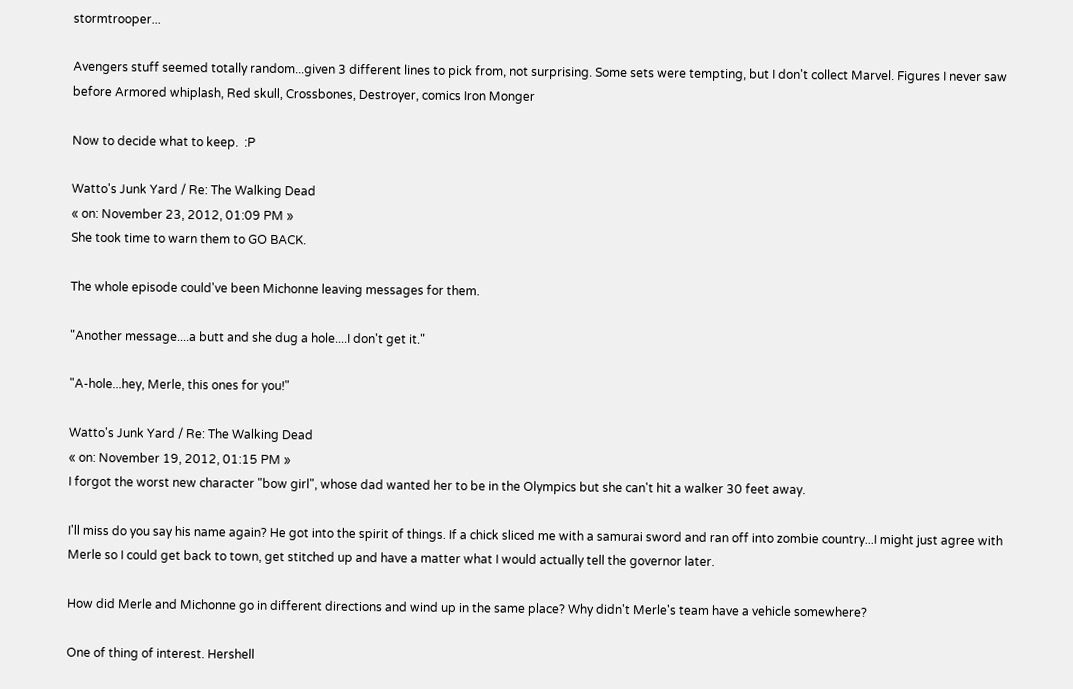stormtrooper...

Avengers stuff seemed totally random...given 3 different lines to pick from, not surprising. Some sets were tempting, but I don't collect Marvel. Figures I never saw before Armored whiplash, Red skull, Crossbones, Destroyer, comics Iron Monger

Now to decide what to keep.  :P

Watto's Junk Yard / Re: The Walking Dead
« on: November 23, 2012, 01:09 PM »
She took time to warn them to GO BACK.

The whole episode could've been Michonne leaving messages for them.

"Another message....a butt and she dug a hole....I don't get it."

"A-hole...hey, Merle, this ones for you!"

Watto's Junk Yard / Re: The Walking Dead
« on: November 19, 2012, 01:15 PM »
I forgot the worst new character "bow girl", whose dad wanted her to be in the Olympics but she can't hit a walker 30 feet away.

I'll miss do you say his name again? He got into the spirit of things. If a chick sliced me with a samurai sword and ran off into zombie country...I might just agree with Merle so I could get back to town, get stitched up and have a matter what I would actually tell the governor later.

How did Merle and Michonne go in different directions and wind up in the same place? Why didn't Merle's team have a vehicle somewhere?

One of thing of interest. Hershell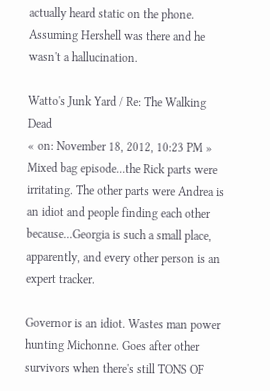actually heard static on the phone. Assuming Hershell was there and he wasn't a hallucination.

Watto's Junk Yard / Re: The Walking Dead
« on: November 18, 2012, 10:23 PM »
Mixed bag episode...the Rick parts were irritating. The other parts were Andrea is an idiot and people finding each other because...Georgia is such a small place, apparently, and every other person is an expert tracker.

Governor is an idiot. Wastes man power hunting Michonne. Goes after other survivors when there's still TONS OF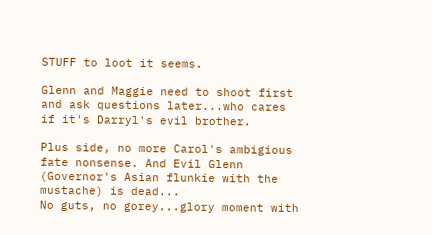STUFF to loot it seems.

Glenn and Maggie need to shoot first and ask questions later...who cares if it's Darryl's evil brother.

Plus side, no more Carol's ambigious fate nonsense. And Evil Glenn (Governor's Asian flunkie with the mustache) is dead...
No guts, no gorey...glory moment with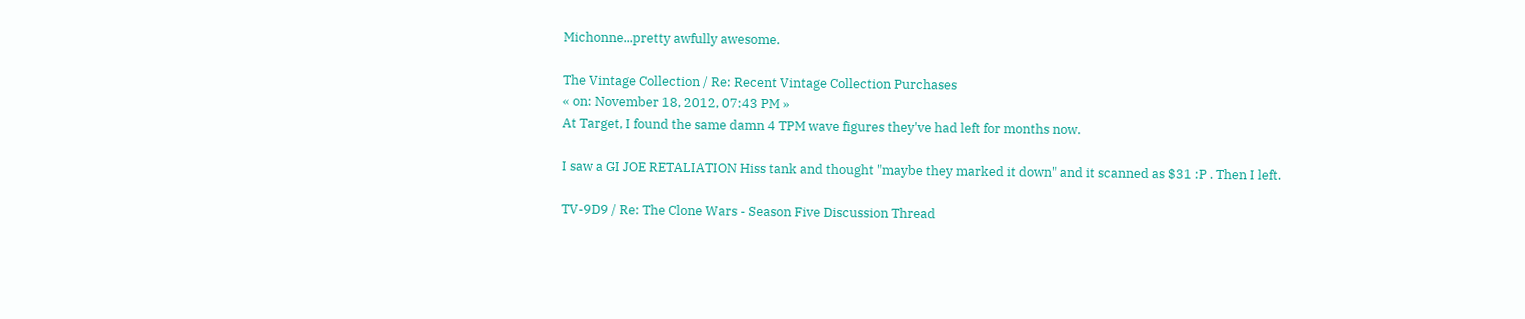Michonne...pretty awfully awesome.

The Vintage Collection / Re: Recent Vintage Collection Purchases
« on: November 18, 2012, 07:43 PM »
At Target, I found the same damn 4 TPM wave figures they've had left for months now.

I saw a GI JOE RETALIATION Hiss tank and thought "maybe they marked it down" and it scanned as $31 :P . Then I left.

TV-9D9 / Re: The Clone Wars - Season Five Discussion Thread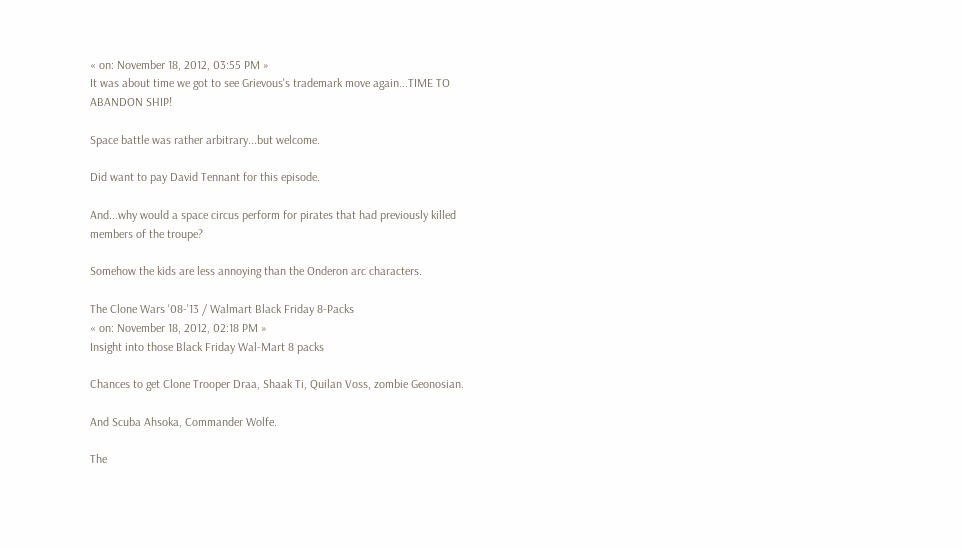« on: November 18, 2012, 03:55 PM »
It was about time we got to see Grievous's trademark move again...TIME TO ABANDON SHIP!

Space battle was rather arbitrary...but welcome.

Did want to pay David Tennant for this episode.

And...why would a space circus perform for pirates that had previously killed members of the troupe?

Somehow the kids are less annoying than the Onderon arc characters.

The Clone Wars '08-'13 / Walmart Black Friday 8-Packs
« on: November 18, 2012, 02:18 PM »
Insight into those Black Friday Wal-Mart 8 packs

Chances to get Clone Trooper Draa, Shaak Ti, Quilan Voss, zombie Geonosian.

And Scuba Ahsoka, Commander Wolfe.

The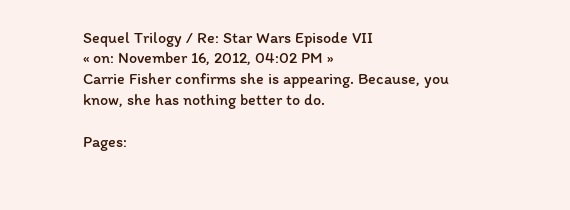Sequel Trilogy / Re: Star Wars Episode VII
« on: November 16, 2012, 04:02 PM »
Carrie Fisher confirms she is appearing. Because, you know, she has nothing better to do.

Pages: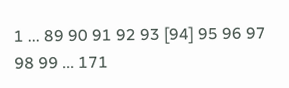1 ... 89 90 91 92 93 [94] 95 96 97 98 99 ... 171